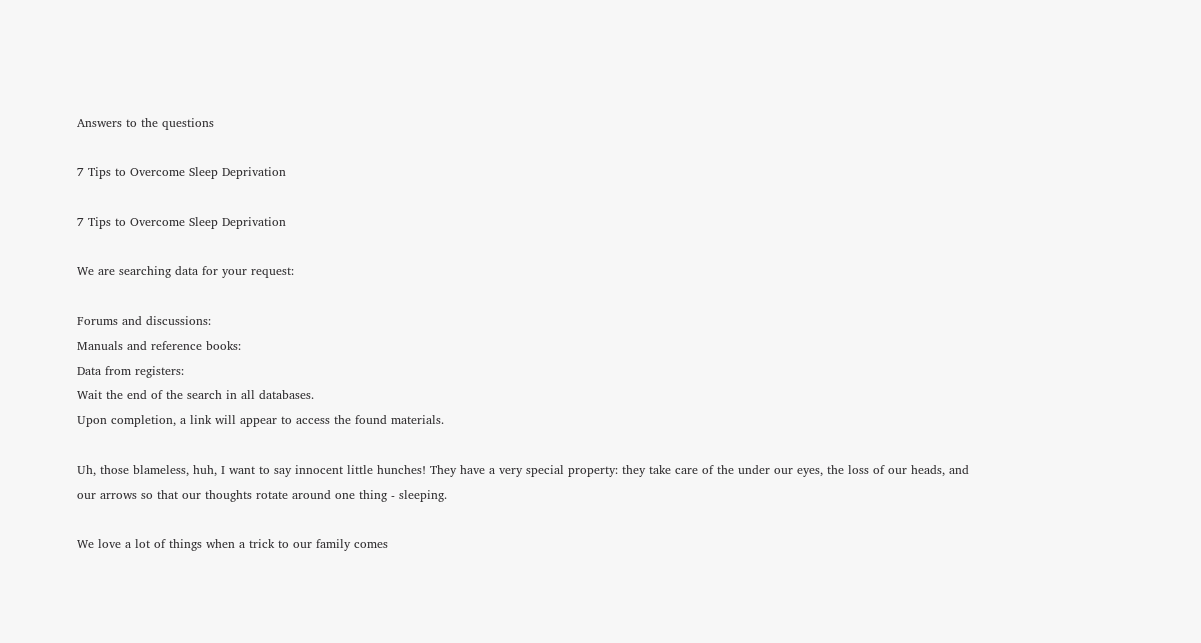Answers to the questions

7 Tips to Overcome Sleep Deprivation

7 Tips to Overcome Sleep Deprivation

We are searching data for your request:

Forums and discussions:
Manuals and reference books:
Data from registers:
Wait the end of the search in all databases.
Upon completion, a link will appear to access the found materials.

Uh, those blameless, huh, I want to say innocent little hunches! They have a very special property: they take care of the under our eyes, the loss of our heads, and our arrows so that our thoughts rotate around one thing - sleeping.

We love a lot of things when a trick to our family comes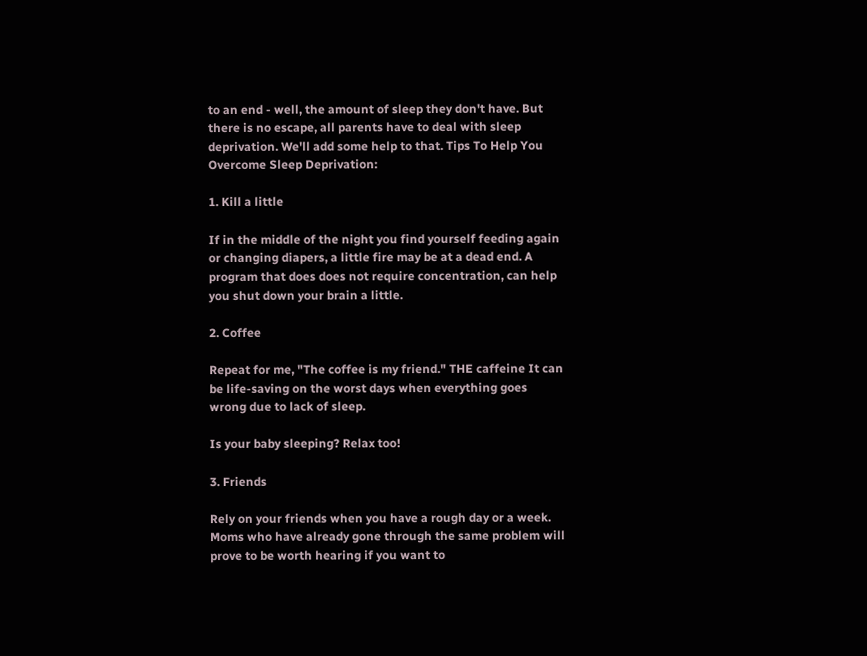to an end - well, the amount of sleep they don't have. But there is no escape, all parents have to deal with sleep deprivation. We'll add some help to that. Tips To Help You Overcome Sleep Deprivation:

1. Kill a little

If in the middle of the night you find yourself feeding again or changing diapers, a little fire may be at a dead end. A program that does does not require concentration, can help you shut down your brain a little.

2. Coffee

Repeat for me, "The coffee is my friend." THE caffeine It can be life-saving on the worst days when everything goes wrong due to lack of sleep.

Is your baby sleeping? Relax too!

3. Friends

Rely on your friends when you have a rough day or a week. Moms who have already gone through the same problem will prove to be worth hearing if you want to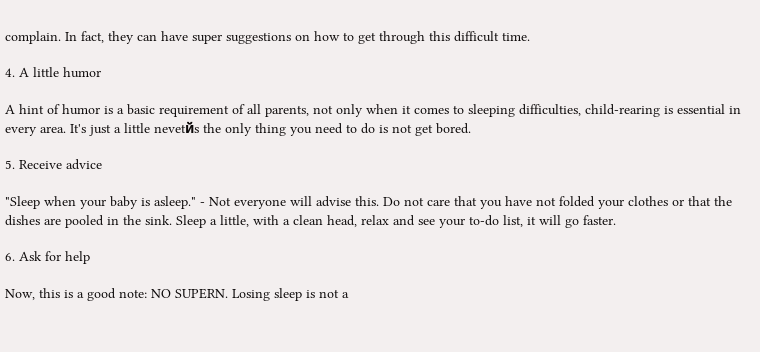complain. In fact, they can have super suggestions on how to get through this difficult time.

4. A little humor

A hint of humor is a basic requirement of all parents, not only when it comes to sleeping difficulties, child-rearing is essential in every area. It's just a little nevetйs the only thing you need to do is not get bored.

5. Receive advice

"Sleep when your baby is asleep." - Not everyone will advise this. Do not care that you have not folded your clothes or that the dishes are pooled in the sink. Sleep a little, with a clean head, relax and see your to-do list, it will go faster.

6. Ask for help

Now, this is a good note: NO SUPERN. Losing sleep is not a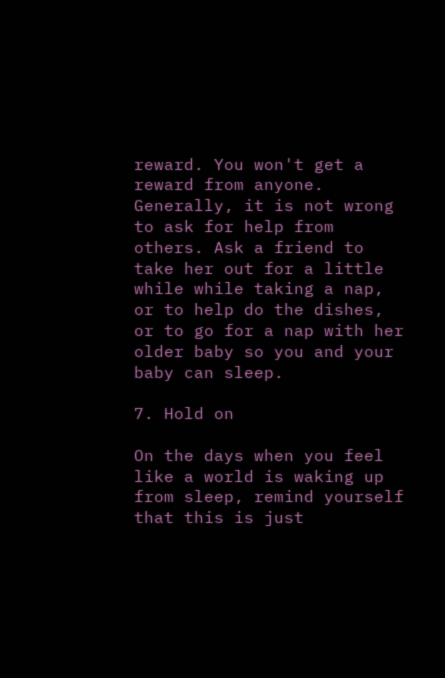reward. You won't get a reward from anyone. Generally, it is not wrong to ask for help from others. Ask a friend to take her out for a little while while taking a nap, or to help do the dishes, or to go for a nap with her older baby so you and your baby can sleep.

7. Hold on

On the days when you feel like a world is waking up from sleep, remind yourself that this is just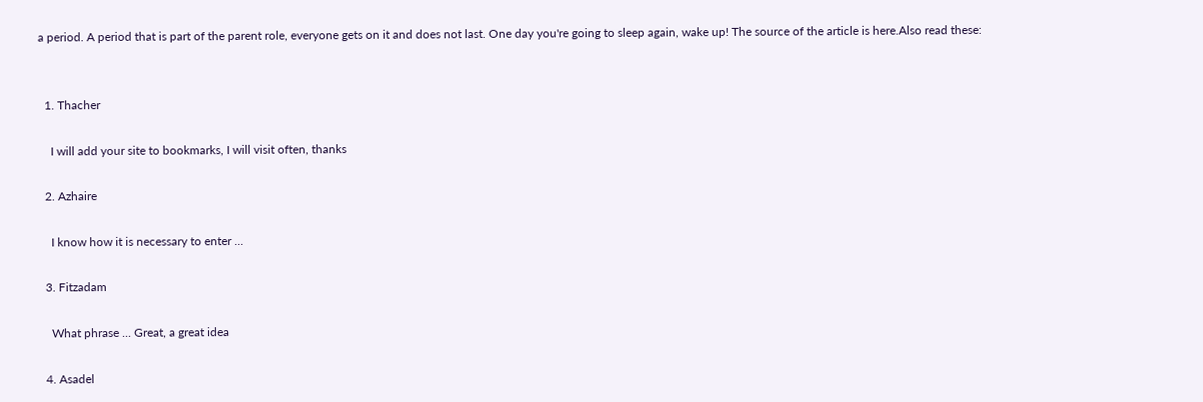a period. A period that is part of the parent role, everyone gets on it and does not last. One day you're going to sleep again, wake up! The source of the article is here.Also read these:


  1. Thacher

    I will add your site to bookmarks, I will visit often, thanks

  2. Azhaire

    I know how it is necessary to enter ...

  3. Fitzadam

    What phrase ... Great, a great idea

  4. Asadel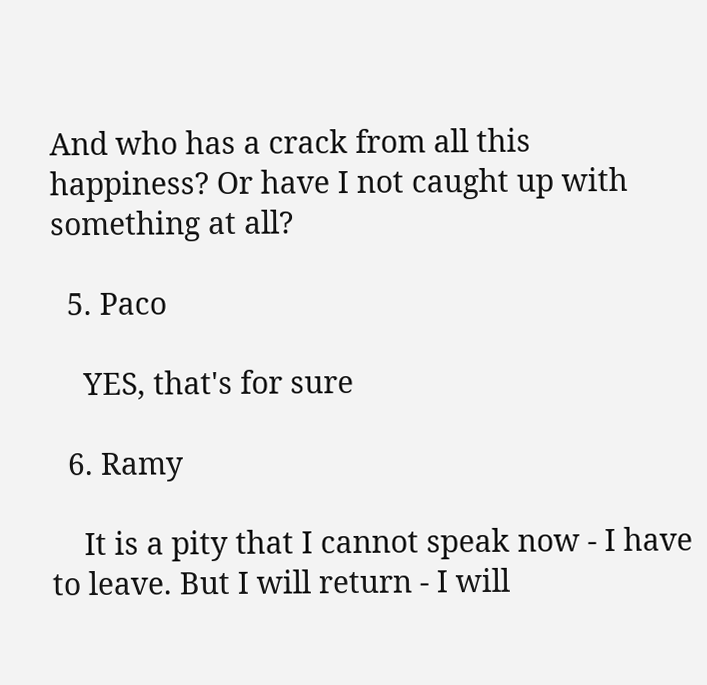And who has a crack from all this happiness? Or have I not caught up with something at all?

  5. Paco

    YES, that's for sure

  6. Ramy

    It is a pity that I cannot speak now - I have to leave. But I will return - I will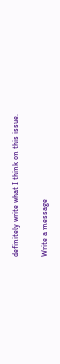definitely write what I think on this issue.

Write a message